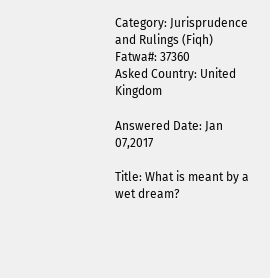Category: Jurisprudence and Rulings (Fiqh)
Fatwa#: 37360
Asked Country: United Kingdom

Answered Date: Jan 07,2017

Title: What is meant by a wet dream?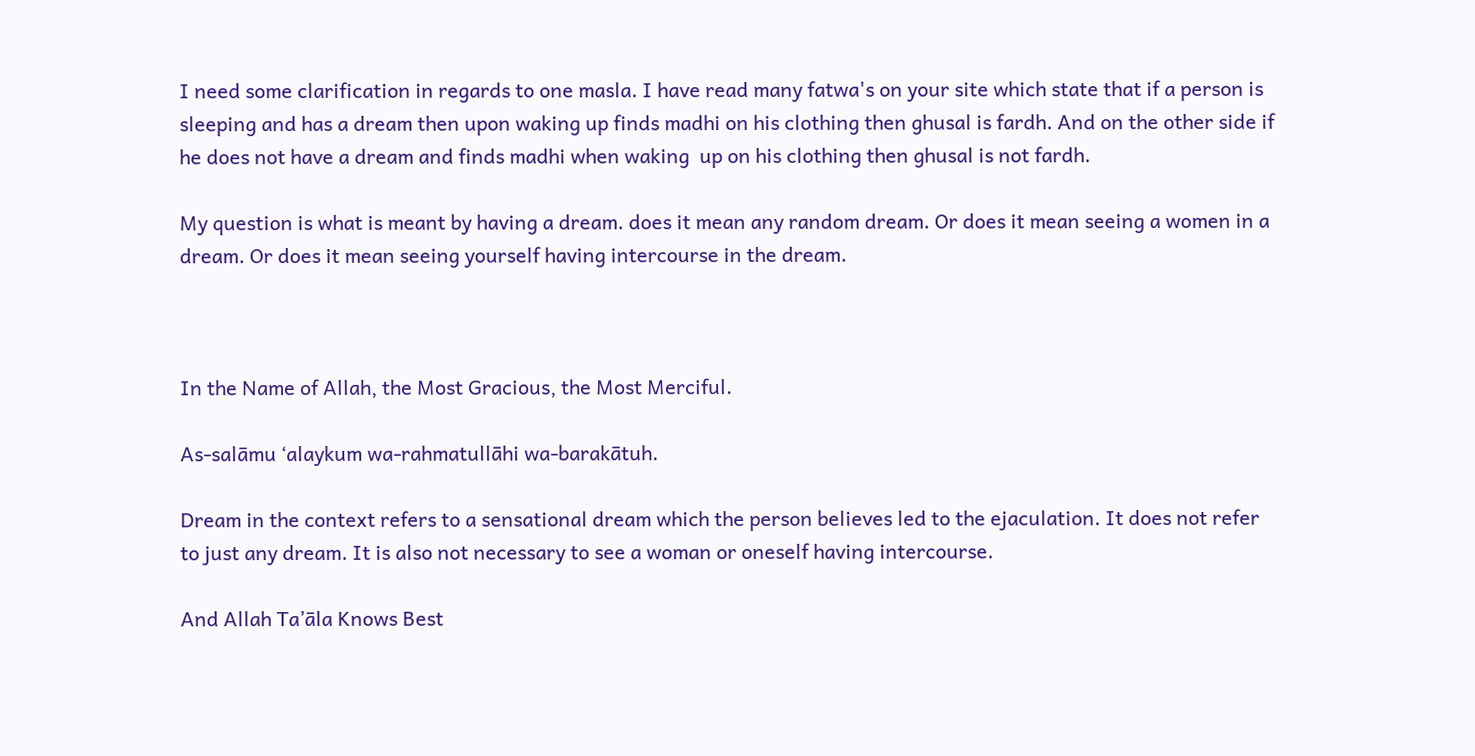I need some clarification in regards to one masla. I have read many fatwa's on your site which state that if a person is sleeping and has a dream then upon waking up finds madhi on his clothing then ghusal is fardh. And on the other side if he does not have a dream and finds madhi when waking  up on his clothing then ghusal is not fardh.

My question is what is meant by having a dream. does it mean any random dream. Or does it mean seeing a women in a dream. Or does it mean seeing yourself having intercourse in the dream.



In the Name of Allah, the Most Gracious, the Most Merciful.

As-salāmu ‘alaykum wa-rahmatullāhi wa-barakātuh.

Dream in the context refers to a sensational dream which the person believes led to the ejaculation. It does not refer to just any dream. It is also not necessary to see a woman or oneself having intercourse.

And Allah Ta’āla Knows Best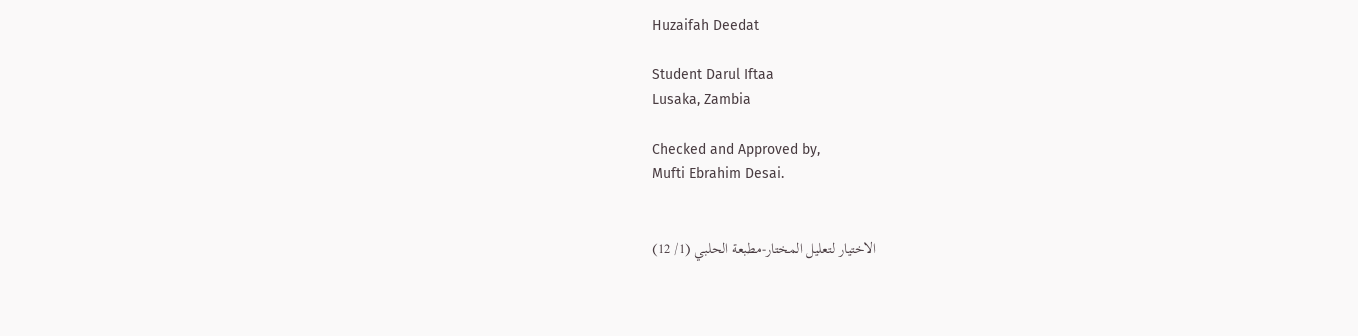Huzaifah Deedat

Student Darul Iftaa
Lusaka, Zambia

Checked and Approved by,
Mufti Ebrahim Desai.


الاختيار لتعليل المختار-مطبعة الحلبي (1/ 12)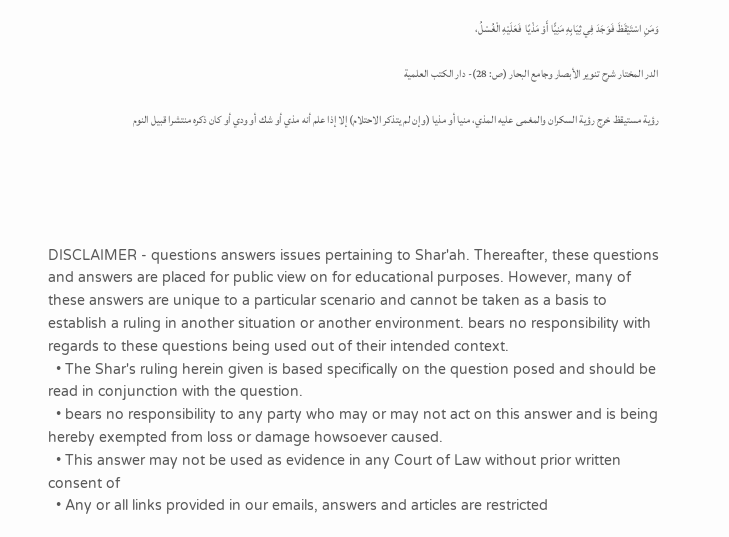وَمَنِ اسْتَيْقَظَ فَوَجَدَ فِي ثِيَابِهِ مَنِيًّا أَوْ مَذْيًا  فَعَلَيْهِ الْغُسْلُ،

الدر المختار شرح تنوير الأبصار وجامع البحار (ص: 28)- دار الكتب العلمية

رؤية مستيقظ خرج رؤية السكران والمغمى عليه المذي، منيا أو مذيا (وإن لم يتذكر الاحتلام) إلا إذا علم أنه مذي أو شك أو ودي أو كان ذكره منتشرا قبيل النوم





DISCLAIMER - questions answers issues pertaining to Shar'ah. Thereafter, these questions and answers are placed for public view on for educational purposes. However, many of these answers are unique to a particular scenario and cannot be taken as a basis to establish a ruling in another situation or another environment. bears no responsibility with regards to these questions being used out of their intended context.
  • The Shar's ruling herein given is based specifically on the question posed and should be read in conjunction with the question.
  • bears no responsibility to any party who may or may not act on this answer and is being hereby exempted from loss or damage howsoever caused.
  • This answer may not be used as evidence in any Court of Law without prior written consent of
  • Any or all links provided in our emails, answers and articles are restricted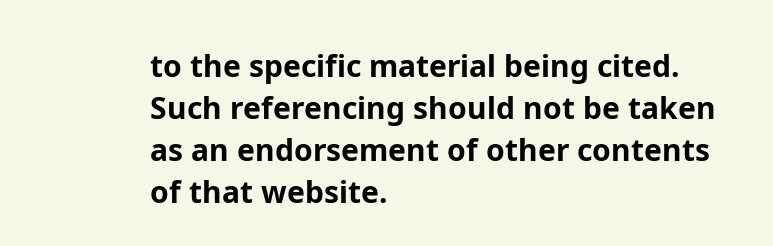to the specific material being cited. Such referencing should not be taken as an endorsement of other contents of that website.